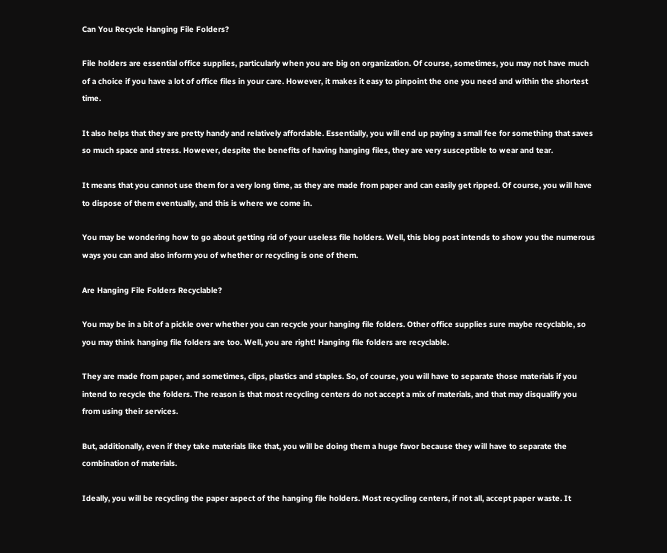Can You Recycle Hanging File Folders?

File holders are essential office supplies, particularly when you are big on organization. Of course, sometimes, you may not have much of a choice if you have a lot of office files in your care. However, it makes it easy to pinpoint the one you need and within the shortest time.

It also helps that they are pretty handy and relatively affordable. Essentially, you will end up paying a small fee for something that saves so much space and stress. However, despite the benefits of having hanging files, they are very susceptible to wear and tear.

It means that you cannot use them for a very long time, as they are made from paper and can easily get ripped. Of course, you will have to dispose of them eventually, and this is where we come in.

You may be wondering how to go about getting rid of your useless file holders. Well, this blog post intends to show you the numerous ways you can and also inform you of whether or recycling is one of them.

Are Hanging File Folders Recyclable?

You may be in a bit of a pickle over whether you can recycle your hanging file folders. Other office supplies sure maybe recyclable, so you may think hanging file folders are too. Well, you are right! Hanging file folders are recyclable.

They are made from paper, and sometimes, clips, plastics and staples. So, of course, you will have to separate those materials if you intend to recycle the folders. The reason is that most recycling centers do not accept a mix of materials, and that may disqualify you from using their services.

But, additionally, even if they take materials like that, you will be doing them a huge favor because they will have to separate the combination of materials.

Ideally, you will be recycling the paper aspect of the hanging file holders. Most recycling centers, if not all, accept paper waste. It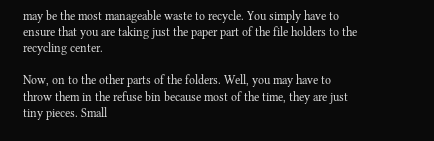may be the most manageable waste to recycle. You simply have to ensure that you are taking just the paper part of the file holders to the recycling center.

Now, on to the other parts of the folders. Well, you may have to throw them in the refuse bin because most of the time, they are just tiny pieces. Small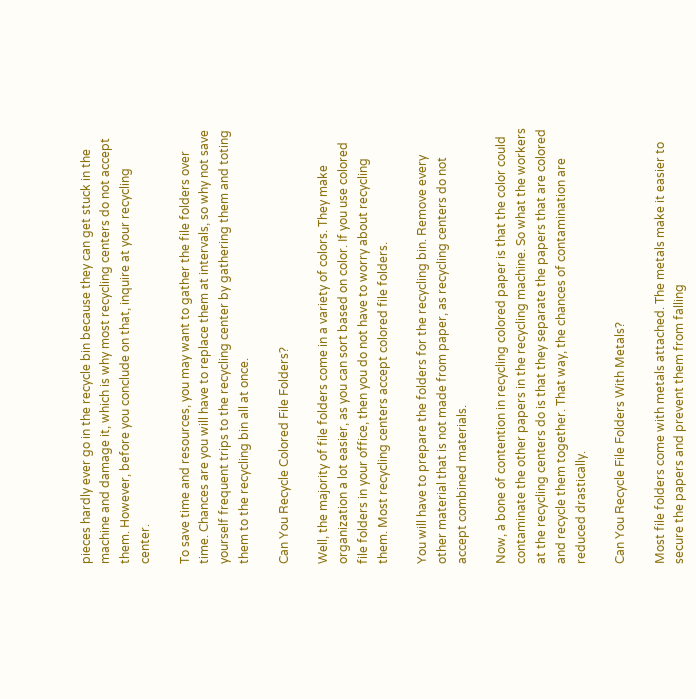pieces hardly ever go in the recycle bin because they can get stuck in the machine and damage it, which is why most recycling centers do not accept them. However, before you conclude on that, inquire at your recycling center.

To save time and resources, you may want to gather the file folders over time. Chances are you will have to replace them at intervals, so why not save yourself frequent trips to the recycling center by gathering them and toting them to the recycling bin all at once.

Can You Recycle Colored File Folders?

Well, the majority of file folders come in a variety of colors. They make organization a lot easier, as you can sort based on color. If you use colored file folders in your office, then you do not have to worry about recycling them. Most recycling centers accept colored file folders.

You will have to prepare the folders for the recycling bin. Remove every other material that is not made from paper, as recycling centers do not accept combined materials.

Now, a bone of contention in recycling colored paper is that the color could contaminate the other papers in the recycling machine. So what the workers at the recycling centers do is that they separate the papers that are colored and recycle them together. That way, the chances of contamination are reduced drastically.

Can You Recycle File Folders With Metals?

Most file folders come with metals attached. The metals make it easier to secure the papers and prevent them from falling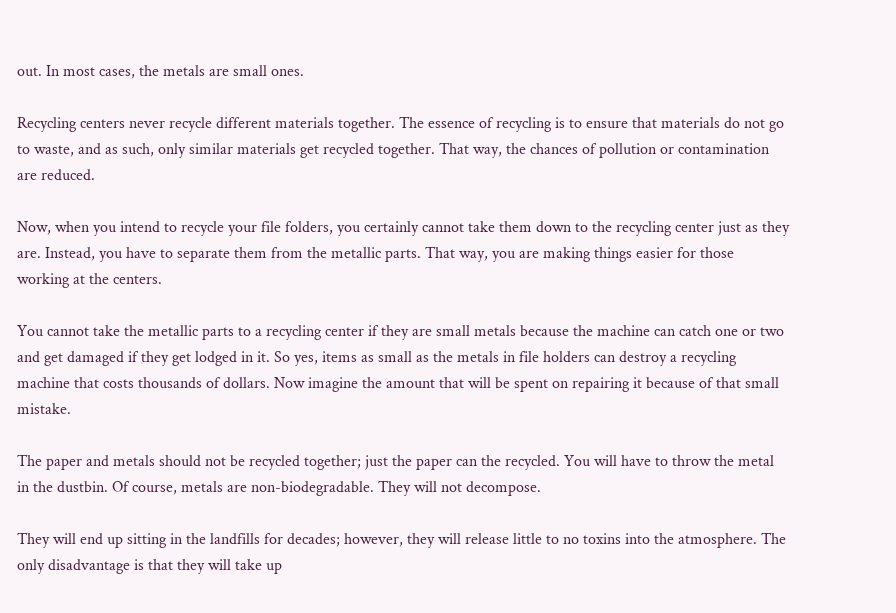out. In most cases, the metals are small ones.

Recycling centers never recycle different materials together. The essence of recycling is to ensure that materials do not go to waste, and as such, only similar materials get recycled together. That way, the chances of pollution or contamination are reduced.

Now, when you intend to recycle your file folders, you certainly cannot take them down to the recycling center just as they are. Instead, you have to separate them from the metallic parts. That way, you are making things easier for those working at the centers.

You cannot take the metallic parts to a recycling center if they are small metals because the machine can catch one or two and get damaged if they get lodged in it. So yes, items as small as the metals in file holders can destroy a recycling machine that costs thousands of dollars. Now imagine the amount that will be spent on repairing it because of that small mistake.

The paper and metals should not be recycled together; just the paper can the recycled. You will have to throw the metal in the dustbin. Of course, metals are non-biodegradable. They will not decompose.

They will end up sitting in the landfills for decades; however, they will release little to no toxins into the atmosphere. The only disadvantage is that they will take up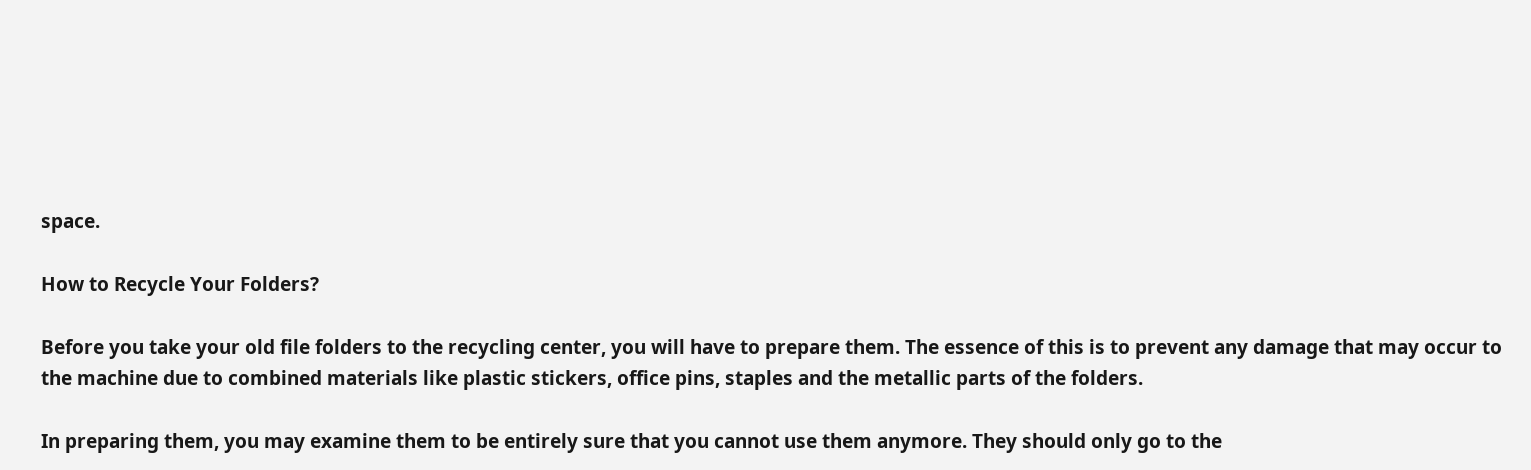space.

How to Recycle Your Folders?

Before you take your old file folders to the recycling center, you will have to prepare them. The essence of this is to prevent any damage that may occur to the machine due to combined materials like plastic stickers, office pins, staples and the metallic parts of the folders.

In preparing them, you may examine them to be entirely sure that you cannot use them anymore. They should only go to the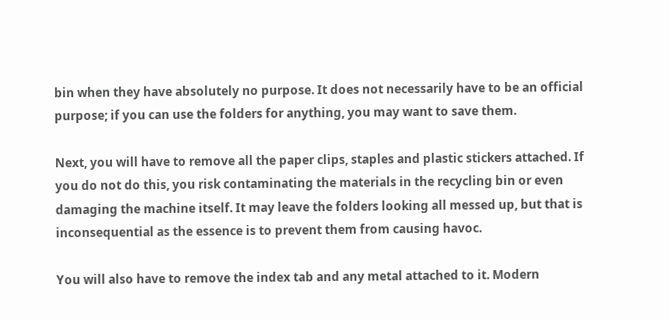bin when they have absolutely no purpose. It does not necessarily have to be an official purpose; if you can use the folders for anything, you may want to save them.

Next, you will have to remove all the paper clips, staples and plastic stickers attached. If you do not do this, you risk contaminating the materials in the recycling bin or even damaging the machine itself. It may leave the folders looking all messed up, but that is inconsequential as the essence is to prevent them from causing havoc.

You will also have to remove the index tab and any metal attached to it. Modern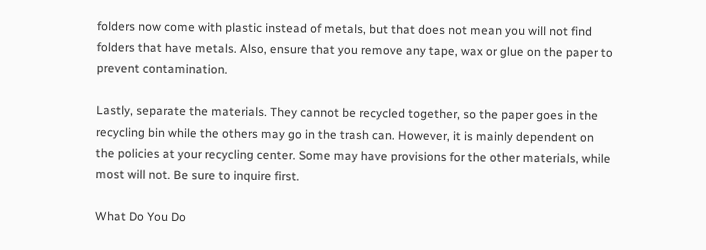folders now come with plastic instead of metals, but that does not mean you will not find folders that have metals. Also, ensure that you remove any tape, wax or glue on the paper to prevent contamination.

Lastly, separate the materials. They cannot be recycled together, so the paper goes in the recycling bin while the others may go in the trash can. However, it is mainly dependent on the policies at your recycling center. Some may have provisions for the other materials, while most will not. Be sure to inquire first.

What Do You Do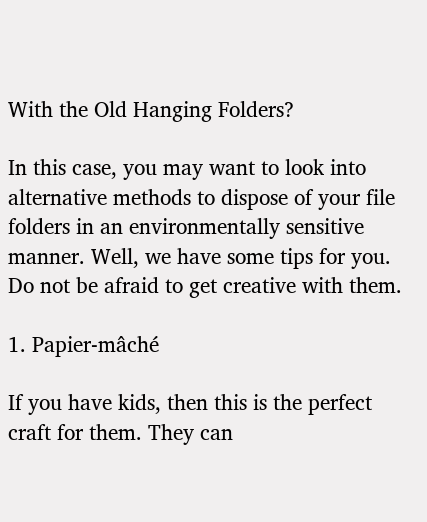With the Old Hanging Folders?

In this case, you may want to look into alternative methods to dispose of your file folders in an environmentally sensitive manner. Well, we have some tips for you. Do not be afraid to get creative with them.

1. Papier-mâché

If you have kids, then this is the perfect craft for them. They can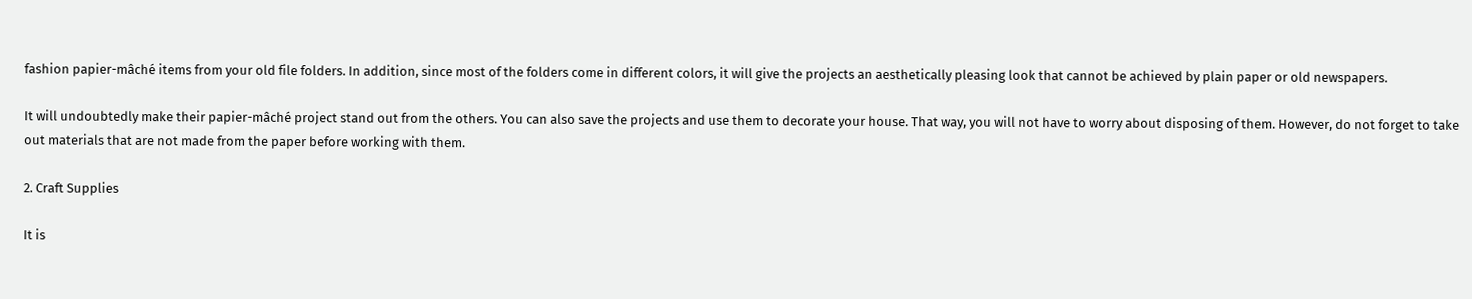fashion papier-mâché items from your old file folders. In addition, since most of the folders come in different colors, it will give the projects an aesthetically pleasing look that cannot be achieved by plain paper or old newspapers.

It will undoubtedly make their papier-mâché project stand out from the others. You can also save the projects and use them to decorate your house. That way, you will not have to worry about disposing of them. However, do not forget to take out materials that are not made from the paper before working with them.

2. Craft Supplies

It is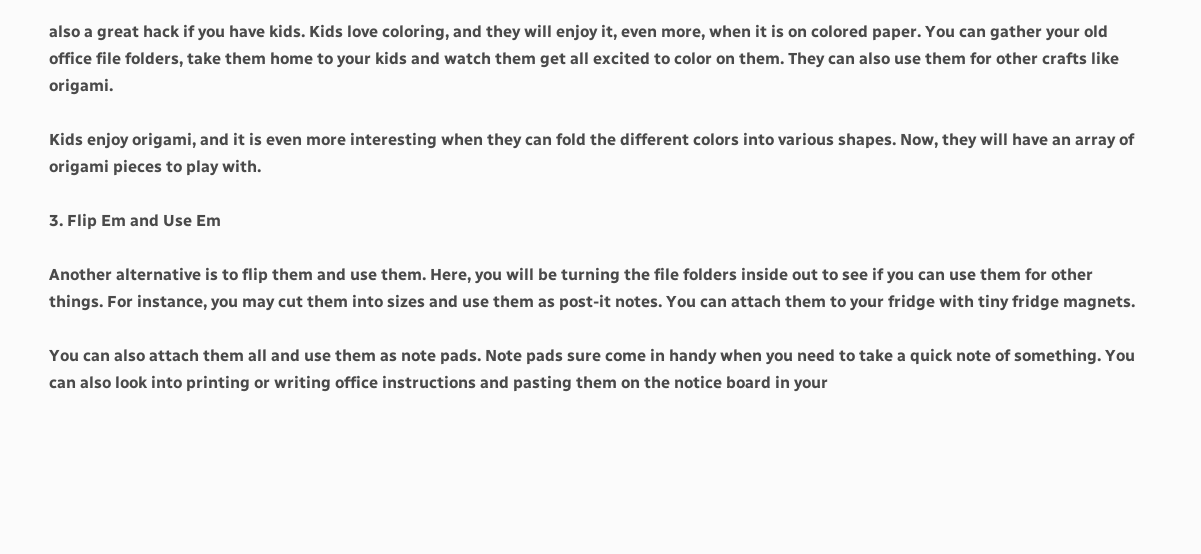also a great hack if you have kids. Kids love coloring, and they will enjoy it, even more, when it is on colored paper. You can gather your old office file folders, take them home to your kids and watch them get all excited to color on them. They can also use them for other crafts like origami.

Kids enjoy origami, and it is even more interesting when they can fold the different colors into various shapes. Now, they will have an array of origami pieces to play with.

3. Flip Em and Use Em

Another alternative is to flip them and use them. Here, you will be turning the file folders inside out to see if you can use them for other things. For instance, you may cut them into sizes and use them as post-it notes. You can attach them to your fridge with tiny fridge magnets.

You can also attach them all and use them as note pads. Note pads sure come in handy when you need to take a quick note of something. You can also look into printing or writing office instructions and pasting them on the notice board in your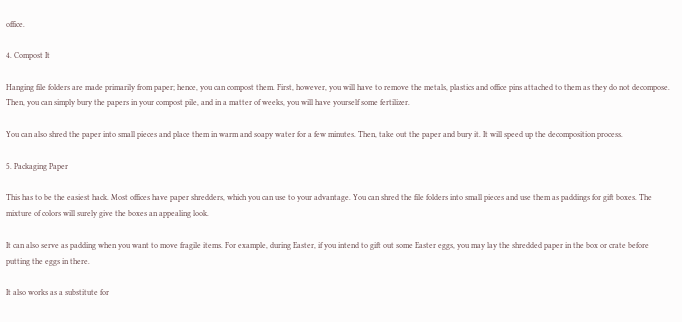office.

4. Compost It

Hanging file folders are made primarily from paper; hence, you can compost them. First, however, you will have to remove the metals, plastics and office pins attached to them as they do not decompose. Then, you can simply bury the papers in your compost pile, and in a matter of weeks, you will have yourself some fertilizer.

You can also shred the paper into small pieces and place them in warm and soapy water for a few minutes. Then, take out the paper and bury it. It will speed up the decomposition process.

5. Packaging Paper

This has to be the easiest hack. Most offices have paper shredders, which you can use to your advantage. You can shred the file folders into small pieces and use them as paddings for gift boxes. The mixture of colors will surely give the boxes an appealing look.

It can also serve as padding when you want to move fragile items. For example, during Easter, if you intend to gift out some Easter eggs, you may lay the shredded paper in the box or crate before putting the eggs in there.

It also works as a substitute for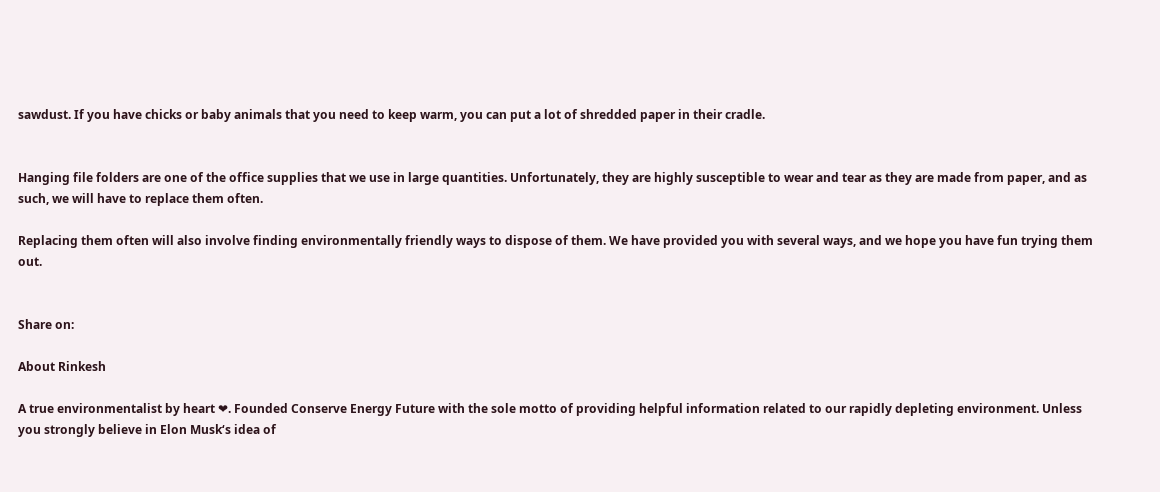sawdust. If you have chicks or baby animals that you need to keep warm, you can put a lot of shredded paper in their cradle.


Hanging file folders are one of the office supplies that we use in large quantities. Unfortunately, they are highly susceptible to wear and tear as they are made from paper, and as such, we will have to replace them often.

Replacing them often will also involve finding environmentally friendly ways to dispose of them. We have provided you with several ways, and we hope you have fun trying them out.


Share on:

About Rinkesh

A true environmentalist by heart ❤. Founded Conserve Energy Future with the sole motto of providing helpful information related to our rapidly depleting environment. Unless you strongly believe in Elon Musk‘s idea of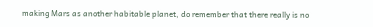making Mars as another habitable planet, do remember that there really is no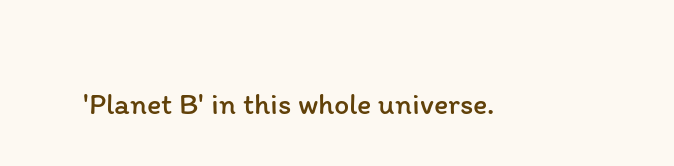'Planet B' in this whole universe.